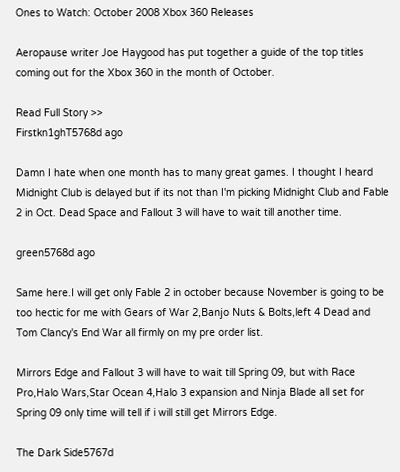Ones to Watch: October 2008 Xbox 360 Releases

Aeropause writer Joe Haygood has put together a guide of the top titles coming out for the Xbox 360 in the month of October.

Read Full Story >>
Firstkn1ghT5768d ago

Damn I hate when one month has to many great games. I thought I heard Midnight Club is delayed but if its not than I'm picking Midnight Club and Fable 2 in Oct. Dead Space and Fallout 3 will have to wait till another time.

green5768d ago

Same here.I will get only Fable 2 in october because November is going to be too hectic for me with Gears of War 2,Banjo Nuts & Bolts,left 4 Dead and Tom Clancy's End War all firmly on my pre order list.

Mirrors Edge and Fallout 3 will have to wait till Spring 09, but with Race Pro,Halo Wars,Star Ocean 4,Halo 3 expansion and Ninja Blade all set for Spring 09 only time will tell if i will still get Mirrors Edge.

The Dark Side5767d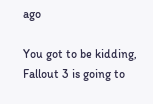ago

You got to be kidding, Fallout 3 is going to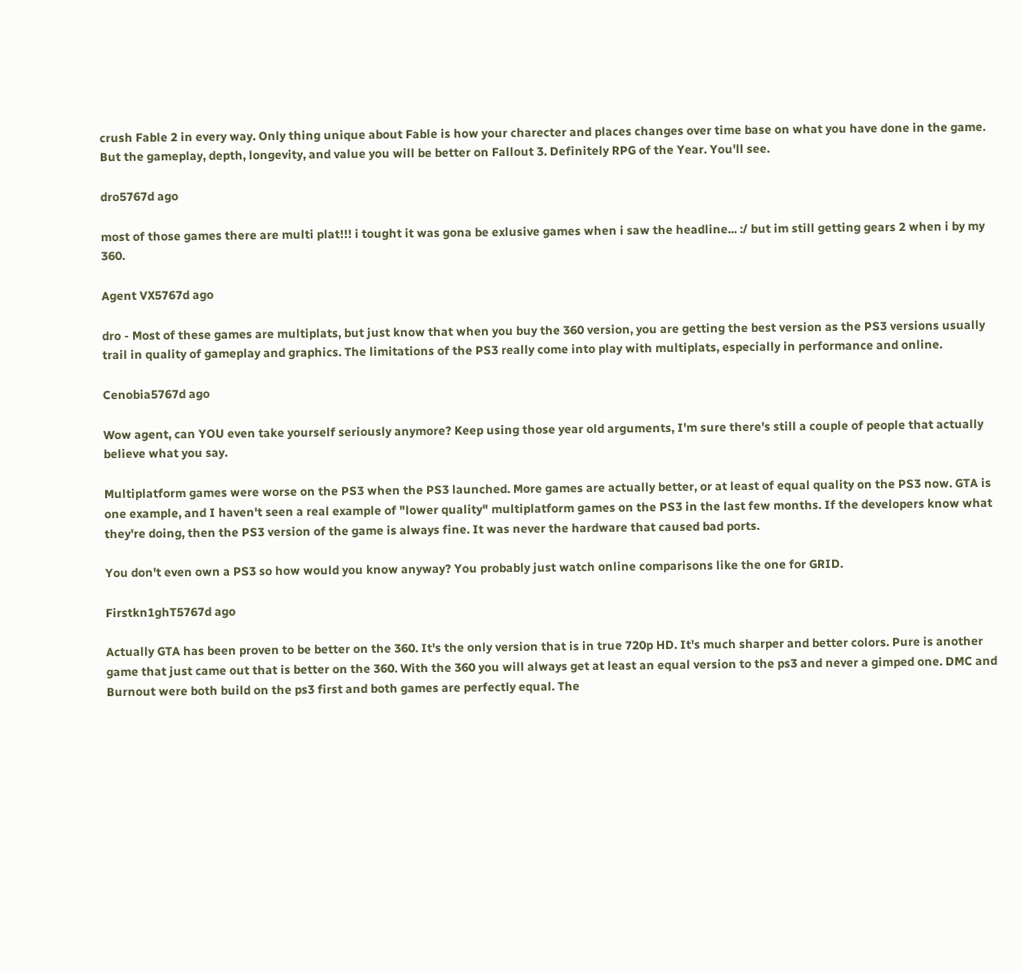crush Fable 2 in every way. Only thing unique about Fable is how your charecter and places changes over time base on what you have done in the game. But the gameplay, depth, longevity, and value you will be better on Fallout 3. Definitely RPG of the Year. You'll see.

dro5767d ago

most of those games there are multi plat!!! i tought it was gona be exlusive games when i saw the headline... :/ but im still getting gears 2 when i by my 360.

Agent VX5767d ago

dro - Most of these games are multiplats, but just know that when you buy the 360 version, you are getting the best version as the PS3 versions usually trail in quality of gameplay and graphics. The limitations of the PS3 really come into play with multiplats, especially in performance and online.

Cenobia5767d ago

Wow agent, can YOU even take yourself seriously anymore? Keep using those year old arguments, I'm sure there's still a couple of people that actually believe what you say.

Multiplatform games were worse on the PS3 when the PS3 launched. More games are actually better, or at least of equal quality on the PS3 now. GTA is one example, and I haven't seen a real example of "lower quality" multiplatform games on the PS3 in the last few months. If the developers know what they're doing, then the PS3 version of the game is always fine. It was never the hardware that caused bad ports.

You don't even own a PS3 so how would you know anyway? You probably just watch online comparisons like the one for GRID.

Firstkn1ghT5767d ago

Actually GTA has been proven to be better on the 360. It's the only version that is in true 720p HD. It's much sharper and better colors. Pure is another game that just came out that is better on the 360. With the 360 you will always get at least an equal version to the ps3 and never a gimped one. DMC and Burnout were both build on the ps3 first and both games are perfectly equal. The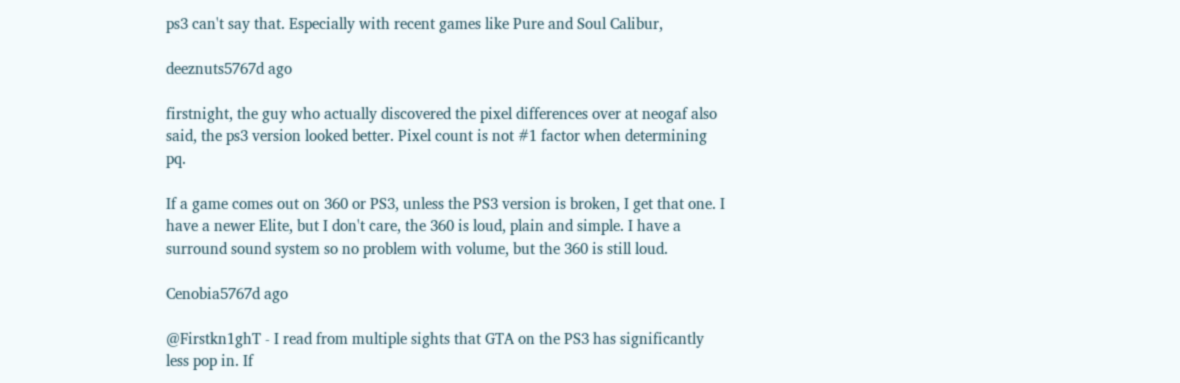ps3 can't say that. Especially with recent games like Pure and Soul Calibur,

deeznuts5767d ago

firstnight, the guy who actually discovered the pixel differences over at neogaf also said, the ps3 version looked better. Pixel count is not #1 factor when determining pq.

If a game comes out on 360 or PS3, unless the PS3 version is broken, I get that one. I have a newer Elite, but I don't care, the 360 is loud, plain and simple. I have a surround sound system so no problem with volume, but the 360 is still loud.

Cenobia5767d ago

@Firstkn1ghT - I read from multiple sights that GTA on the PS3 has significantly less pop in. If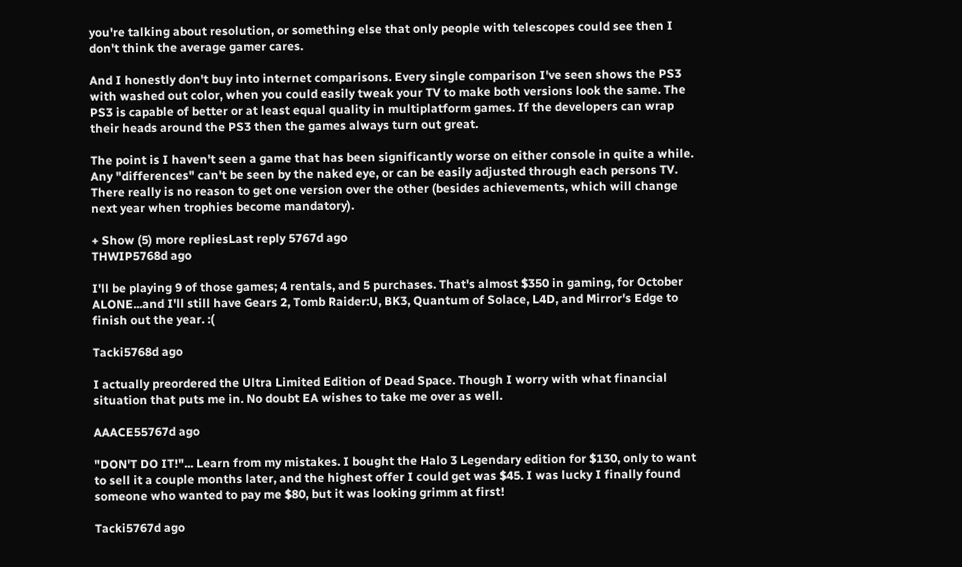you're talking about resolution, or something else that only people with telescopes could see then I don't think the average gamer cares.

And I honestly don't buy into internet comparisons. Every single comparison I've seen shows the PS3 with washed out color, when you could easily tweak your TV to make both versions look the same. The PS3 is capable of better or at least equal quality in multiplatform games. If the developers can wrap their heads around the PS3 then the games always turn out great.

The point is I haven't seen a game that has been significantly worse on either console in quite a while. Any "differences" can't be seen by the naked eye, or can be easily adjusted through each persons TV. There really is no reason to get one version over the other (besides achievements, which will change next year when trophies become mandatory).

+ Show (5) more repliesLast reply 5767d ago
THWIP5768d ago

I'll be playing 9 of those games; 4 rentals, and 5 purchases. That's almost $350 in gaming, for October ALONE...and I'll still have Gears 2, Tomb Raider:U, BK3, Quantum of Solace, L4D, and Mirror's Edge to finish out the year. :(

Tacki5768d ago

I actually preordered the Ultra Limited Edition of Dead Space. Though I worry with what financial situation that puts me in. No doubt EA wishes to take me over as well.

AAACE55767d ago

"DON'T DO IT!"... Learn from my mistakes. I bought the Halo 3 Legendary edition for $130, only to want to sell it a couple months later, and the highest offer I could get was $45. I was lucky I finally found someone who wanted to pay me $80, but it was looking grimm at first!

Tacki5767d ago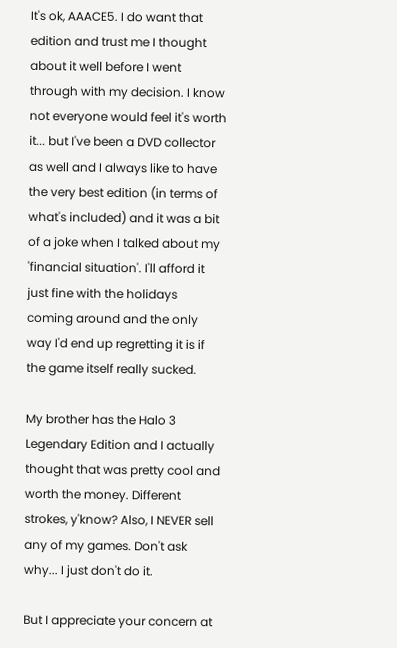It's ok, AAACE5. I do want that edition and trust me I thought about it well before I went through with my decision. I know not everyone would feel it's worth it... but I've been a DVD collector as well and I always like to have the very best edition (in terms of what's included) and it was a bit of a joke when I talked about my 'financial situation'. I'll afford it just fine with the holidays coming around and the only way I'd end up regretting it is if the game itself really sucked.

My brother has the Halo 3 Legendary Edition and I actually thought that was pretty cool and worth the money. Different strokes, y'know? Also, I NEVER sell any of my games. Don't ask why... I just don't do it.

But I appreciate your concern at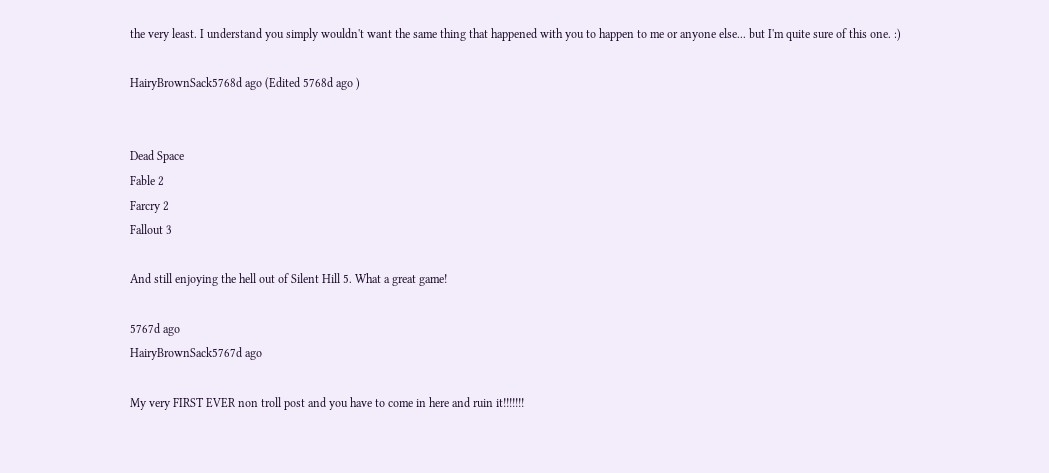the very least. I understand you simply wouldn't want the same thing that happened with you to happen to me or anyone else... but I'm quite sure of this one. :)

HairyBrownSack5768d ago (Edited 5768d ago )


Dead Space
Fable 2
Farcry 2
Fallout 3

And still enjoying the hell out of Silent Hill 5. What a great game!

5767d ago
HairyBrownSack5767d ago

My very FIRST EVER non troll post and you have to come in here and ruin it!!!!!!!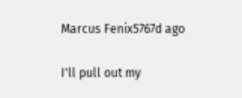Marcus Fenix5767d ago

I'll pull out my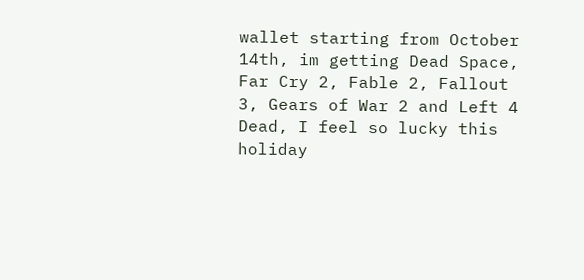wallet starting from October 14th, im getting Dead Space, Far Cry 2, Fable 2, Fallout 3, Gears of War 2 and Left 4 Dead, I feel so lucky this holiday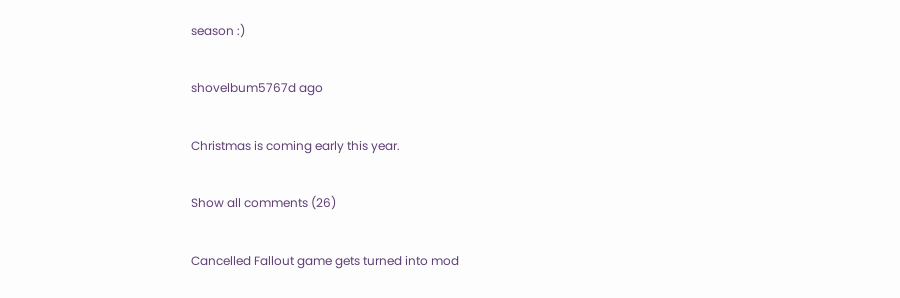season :)

shovelbum5767d ago

Christmas is coming early this year.

Show all comments (26)

Cancelled Fallout game gets turned into mod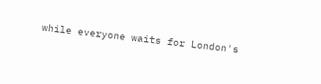while everyone waits for London's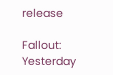release

Fallout: Yesterday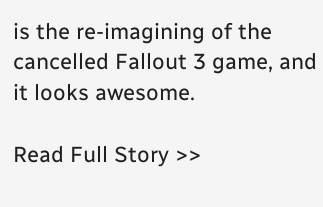is the re-imagining of the cancelled Fallout 3 game, and it looks awesome.

Read Full Story >>